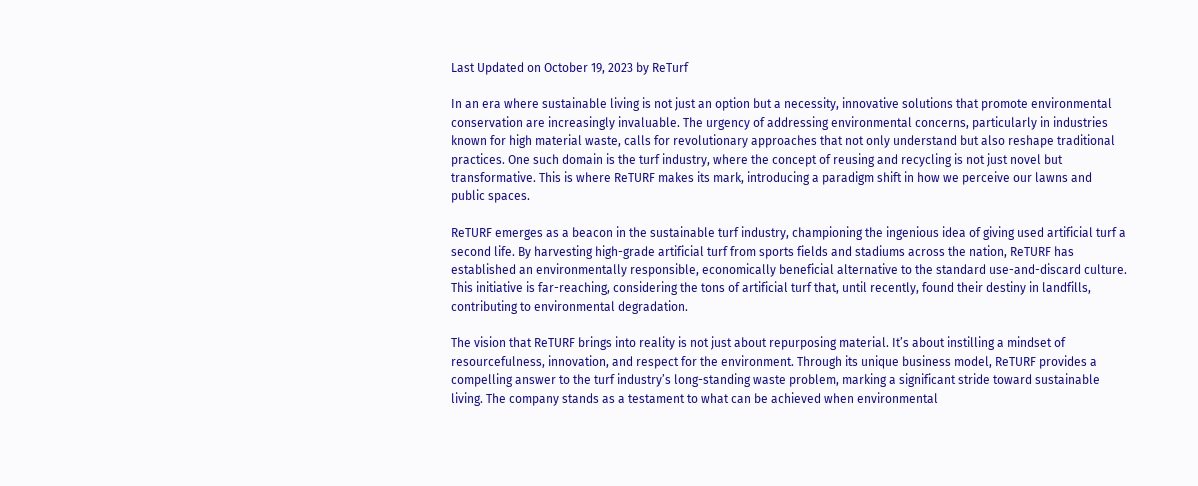Last Updated on October 19, 2023 by ReTurf

In an era where sustainable living is not just an option but a necessity, innovative solutions that promote environmental conservation are increasingly invaluable. The urgency of addressing environmental concerns, particularly in industries known for high material waste, calls for revolutionary approaches that not only understand but also reshape traditional practices. One such domain is the turf industry, where the concept of reusing and recycling is not just novel but transformative. This is where ReTURF makes its mark, introducing a paradigm shift in how we perceive our lawns and public spaces.

ReTURF emerges as a beacon in the sustainable turf industry, championing the ingenious idea of giving used artificial turf a second life. By harvesting high-grade artificial turf from sports fields and stadiums across the nation, ReTURF has established an environmentally responsible, economically beneficial alternative to the standard use-and-discard culture. This initiative is far-reaching, considering the tons of artificial turf that, until recently, found their destiny in landfills, contributing to environmental degradation.

The vision that ReTURF brings into reality is not just about repurposing material. It’s about instilling a mindset of resourcefulness, innovation, and respect for the environment. Through its unique business model, ReTURF provides a compelling answer to the turf industry’s long-standing waste problem, marking a significant stride toward sustainable living. The company stands as a testament to what can be achieved when environmental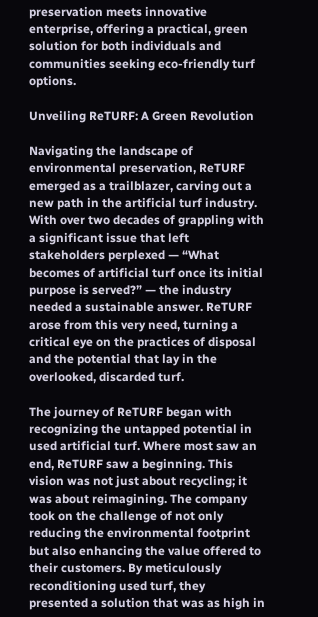preservation meets innovative enterprise, offering a practical, green solution for both individuals and communities seeking eco-friendly turf options.

Unveiling ReTURF: A Green Revolution

Navigating the landscape of environmental preservation, ReTURF emerged as a trailblazer, carving out a new path in the artificial turf industry. With over two decades of grappling with a significant issue that left stakeholders perplexed — “What becomes of artificial turf once its initial purpose is served?” — the industry needed a sustainable answer. ReTURF arose from this very need, turning a critical eye on the practices of disposal and the potential that lay in the overlooked, discarded turf.

The journey of ReTURF began with recognizing the untapped potential in used artificial turf. Where most saw an end, ReTURF saw a beginning. This vision was not just about recycling; it was about reimagining. The company took on the challenge of not only reducing the environmental footprint but also enhancing the value offered to their customers. By meticulously reconditioning used turf, they presented a solution that was as high in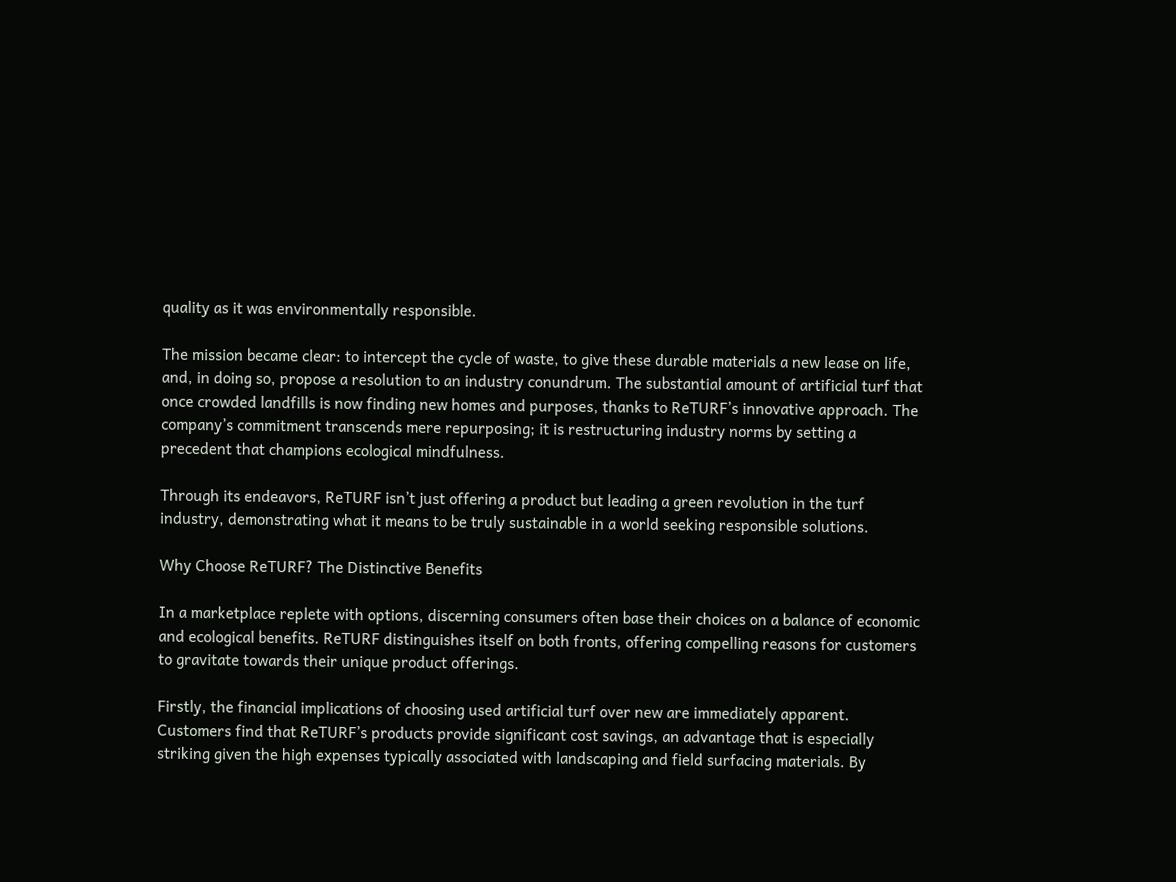quality as it was environmentally responsible.

The mission became clear: to intercept the cycle of waste, to give these durable materials a new lease on life, and, in doing so, propose a resolution to an industry conundrum. The substantial amount of artificial turf that once crowded landfills is now finding new homes and purposes, thanks to ReTURF’s innovative approach. The company’s commitment transcends mere repurposing; it is restructuring industry norms by setting a precedent that champions ecological mindfulness.

Through its endeavors, ReTURF isn’t just offering a product but leading a green revolution in the turf industry, demonstrating what it means to be truly sustainable in a world seeking responsible solutions.

Why Choose ReTURF? The Distinctive Benefits

In a marketplace replete with options, discerning consumers often base their choices on a balance of economic and ecological benefits. ReTURF distinguishes itself on both fronts, offering compelling reasons for customers to gravitate towards their unique product offerings.

Firstly, the financial implications of choosing used artificial turf over new are immediately apparent. Customers find that ReTURF’s products provide significant cost savings, an advantage that is especially striking given the high expenses typically associated with landscaping and field surfacing materials. By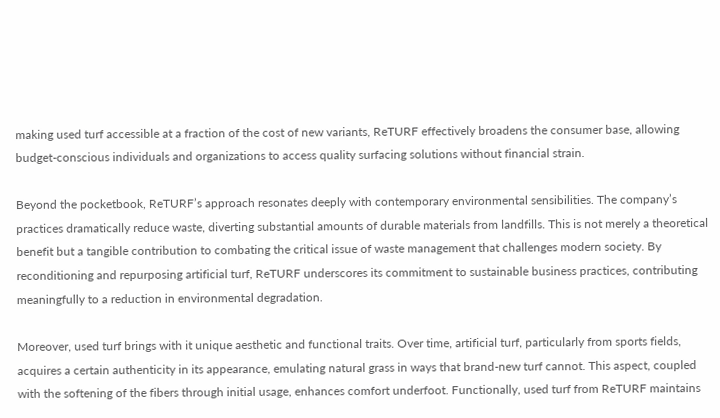making used turf accessible at a fraction of the cost of new variants, ReTURF effectively broadens the consumer base, allowing budget-conscious individuals and organizations to access quality surfacing solutions without financial strain.

Beyond the pocketbook, ReTURF’s approach resonates deeply with contemporary environmental sensibilities. The company’s practices dramatically reduce waste, diverting substantial amounts of durable materials from landfills. This is not merely a theoretical benefit but a tangible contribution to combating the critical issue of waste management that challenges modern society. By reconditioning and repurposing artificial turf, ReTURF underscores its commitment to sustainable business practices, contributing meaningfully to a reduction in environmental degradation.

Moreover, used turf brings with it unique aesthetic and functional traits. Over time, artificial turf, particularly from sports fields, acquires a certain authenticity in its appearance, emulating natural grass in ways that brand-new turf cannot. This aspect, coupled with the softening of the fibers through initial usage, enhances comfort underfoot. Functionally, used turf from ReTURF maintains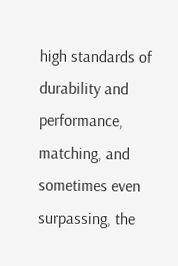high standards of durability and performance, matching, and sometimes even surpassing, the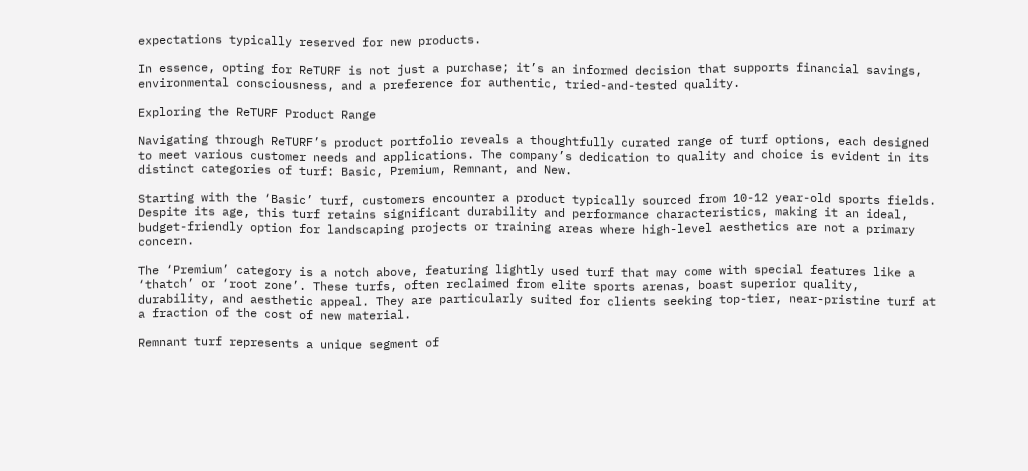expectations typically reserved for new products.

In essence, opting for ReTURF is not just a purchase; it’s an informed decision that supports financial savings, environmental consciousness, and a preference for authentic, tried-and-tested quality.

Exploring the ReTURF Product Range

Navigating through ReTURF’s product portfolio reveals a thoughtfully curated range of turf options, each designed to meet various customer needs and applications. The company’s dedication to quality and choice is evident in its distinct categories of turf: Basic, Premium, Remnant, and New.

Starting with the ‘Basic’ turf, customers encounter a product typically sourced from 10-12 year-old sports fields. Despite its age, this turf retains significant durability and performance characteristics, making it an ideal, budget-friendly option for landscaping projects or training areas where high-level aesthetics are not a primary concern.

The ‘Premium’ category is a notch above, featuring lightly used turf that may come with special features like a ‘thatch’ or ‘root zone’. These turfs, often reclaimed from elite sports arenas, boast superior quality, durability, and aesthetic appeal. They are particularly suited for clients seeking top-tier, near-pristine turf at a fraction of the cost of new material.

Remnant turf represents a unique segment of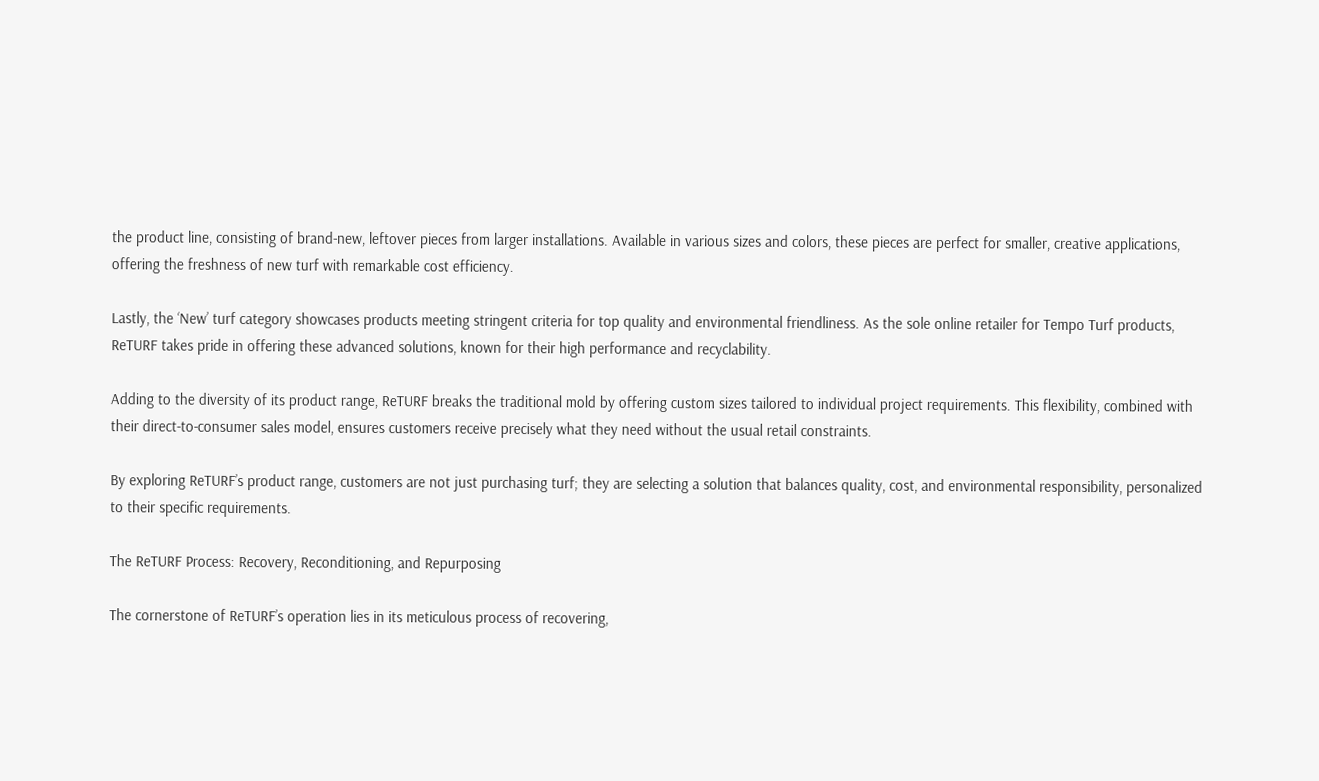the product line, consisting of brand-new, leftover pieces from larger installations. Available in various sizes and colors, these pieces are perfect for smaller, creative applications, offering the freshness of new turf with remarkable cost efficiency.

Lastly, the ‘New’ turf category showcases products meeting stringent criteria for top quality and environmental friendliness. As the sole online retailer for Tempo Turf products, ReTURF takes pride in offering these advanced solutions, known for their high performance and recyclability.

Adding to the diversity of its product range, ReTURF breaks the traditional mold by offering custom sizes tailored to individual project requirements. This flexibility, combined with their direct-to-consumer sales model, ensures customers receive precisely what they need without the usual retail constraints.

By exploring ReTURF’s product range, customers are not just purchasing turf; they are selecting a solution that balances quality, cost, and environmental responsibility, personalized to their specific requirements.

The ReTURF Process: Recovery, Reconditioning, and Repurposing

The cornerstone of ReTURF’s operation lies in its meticulous process of recovering,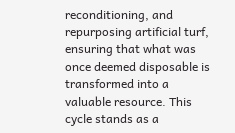reconditioning, and repurposing artificial turf, ensuring that what was once deemed disposable is transformed into a valuable resource. This cycle stands as a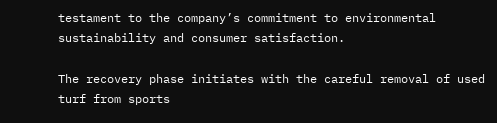testament to the company’s commitment to environmental sustainability and consumer satisfaction.

The recovery phase initiates with the careful removal of used turf from sports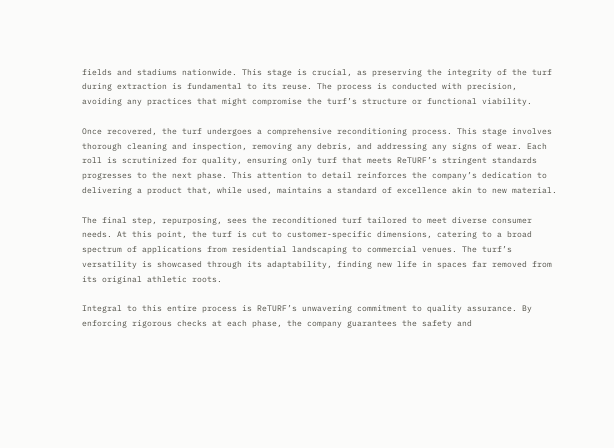fields and stadiums nationwide. This stage is crucial, as preserving the integrity of the turf during extraction is fundamental to its reuse. The process is conducted with precision, avoiding any practices that might compromise the turf’s structure or functional viability.

Once recovered, the turf undergoes a comprehensive reconditioning process. This stage involves thorough cleaning and inspection, removing any debris, and addressing any signs of wear. Each roll is scrutinized for quality, ensuring only turf that meets ReTURF’s stringent standards progresses to the next phase. This attention to detail reinforces the company’s dedication to delivering a product that, while used, maintains a standard of excellence akin to new material.

The final step, repurposing, sees the reconditioned turf tailored to meet diverse consumer needs. At this point, the turf is cut to customer-specific dimensions, catering to a broad spectrum of applications from residential landscaping to commercial venues. The turf’s versatility is showcased through its adaptability, finding new life in spaces far removed from its original athletic roots.

Integral to this entire process is ReTURF’s unwavering commitment to quality assurance. By enforcing rigorous checks at each phase, the company guarantees the safety and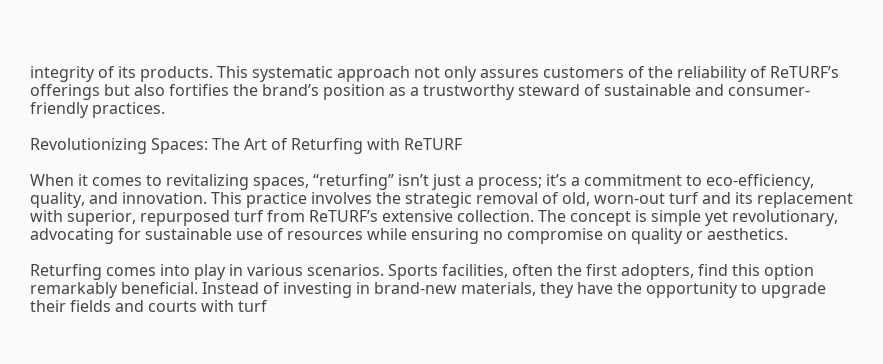integrity of its products. This systematic approach not only assures customers of the reliability of ReTURF’s offerings but also fortifies the brand’s position as a trustworthy steward of sustainable and consumer-friendly practices.

Revolutionizing Spaces: The Art of Returfing with ReTURF

When it comes to revitalizing spaces, “returfing” isn’t just a process; it’s a commitment to eco-efficiency, quality, and innovation. This practice involves the strategic removal of old, worn-out turf and its replacement with superior, repurposed turf from ReTURF’s extensive collection. The concept is simple yet revolutionary, advocating for sustainable use of resources while ensuring no compromise on quality or aesthetics.

Returfing comes into play in various scenarios. Sports facilities, often the first adopters, find this option remarkably beneficial. Instead of investing in brand-new materials, they have the opportunity to upgrade their fields and courts with turf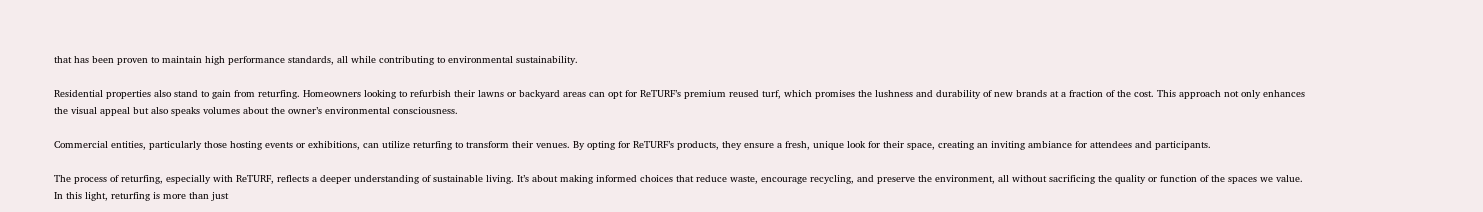that has been proven to maintain high performance standards, all while contributing to environmental sustainability.

Residential properties also stand to gain from returfing. Homeowners looking to refurbish their lawns or backyard areas can opt for ReTURF’s premium reused turf, which promises the lushness and durability of new brands at a fraction of the cost. This approach not only enhances the visual appeal but also speaks volumes about the owner’s environmental consciousness.

Commercial entities, particularly those hosting events or exhibitions, can utilize returfing to transform their venues. By opting for ReTURF’s products, they ensure a fresh, unique look for their space, creating an inviting ambiance for attendees and participants.

The process of returfing, especially with ReTURF, reflects a deeper understanding of sustainable living. It’s about making informed choices that reduce waste, encourage recycling, and preserve the environment, all without sacrificing the quality or function of the spaces we value. In this light, returfing is more than just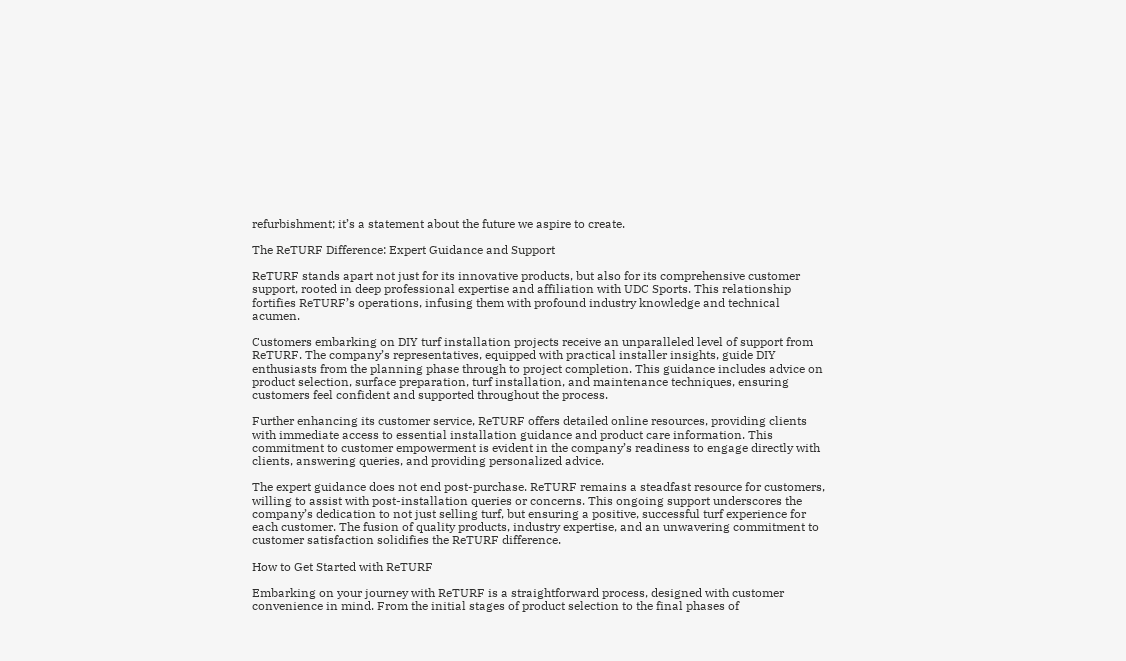refurbishment; it’s a statement about the future we aspire to create.

The ReTURF Difference: Expert Guidance and Support

ReTURF stands apart not just for its innovative products, but also for its comprehensive customer support, rooted in deep professional expertise and affiliation with UDC Sports. This relationship fortifies ReTURF’s operations, infusing them with profound industry knowledge and technical acumen.

Customers embarking on DIY turf installation projects receive an unparalleled level of support from ReTURF. The company’s representatives, equipped with practical installer insights, guide DIY enthusiasts from the planning phase through to project completion. This guidance includes advice on product selection, surface preparation, turf installation, and maintenance techniques, ensuring customers feel confident and supported throughout the process.

Further enhancing its customer service, ReTURF offers detailed online resources, providing clients with immediate access to essential installation guidance and product care information. This commitment to customer empowerment is evident in the company’s readiness to engage directly with clients, answering queries, and providing personalized advice.

The expert guidance does not end post-purchase. ReTURF remains a steadfast resource for customers, willing to assist with post-installation queries or concerns. This ongoing support underscores the company’s dedication to not just selling turf, but ensuring a positive, successful turf experience for each customer. The fusion of quality products, industry expertise, and an unwavering commitment to customer satisfaction solidifies the ReTURF difference.

How to Get Started with ReTURF

Embarking on your journey with ReTURF is a straightforward process, designed with customer convenience in mind. From the initial stages of product selection to the final phases of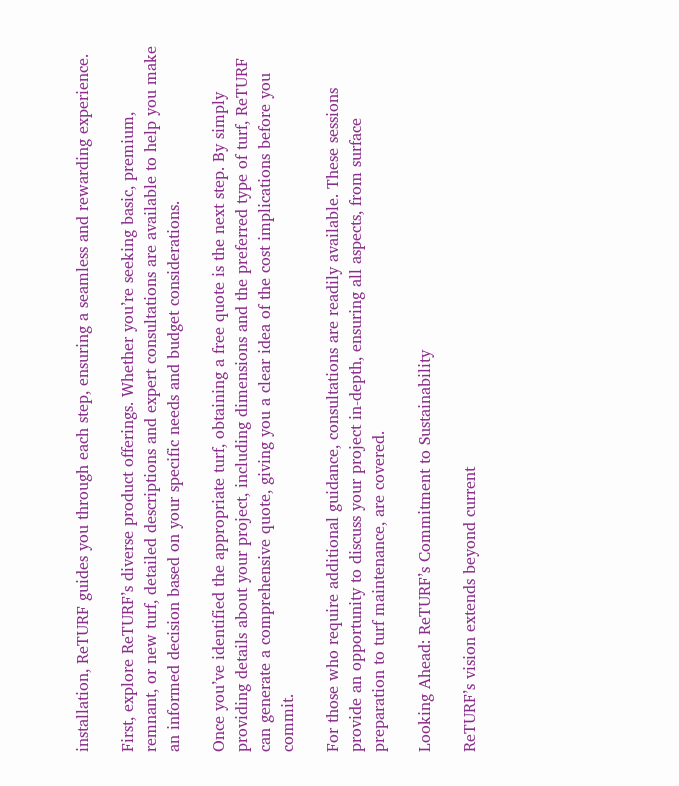installation, ReTURF guides you through each step, ensuring a seamless and rewarding experience.

First, explore ReTURF’s diverse product offerings. Whether you’re seeking basic, premium, remnant, or new turf, detailed descriptions and expert consultations are available to help you make an informed decision based on your specific needs and budget considerations.

Once you’ve identified the appropriate turf, obtaining a free quote is the next step. By simply providing details about your project, including dimensions and the preferred type of turf, ReTURF can generate a comprehensive quote, giving you a clear idea of the cost implications before you commit.

For those who require additional guidance, consultations are readily available. These sessions provide an opportunity to discuss your project in-depth, ensuring all aspects, from surface preparation to turf maintenance, are covered.

Looking Ahead: ReTURF’s Commitment to Sustainability

ReTURF’s vision extends beyond current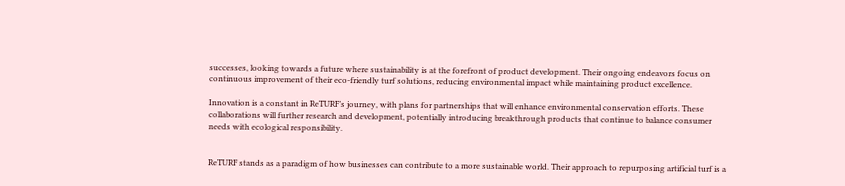successes, looking towards a future where sustainability is at the forefront of product development. Their ongoing endeavors focus on continuous improvement of their eco-friendly turf solutions, reducing environmental impact while maintaining product excellence.

Innovation is a constant in ReTURF’s journey, with plans for partnerships that will enhance environmental conservation efforts. These collaborations will further research and development, potentially introducing breakthrough products that continue to balance consumer needs with ecological responsibility.


ReTURF stands as a paradigm of how businesses can contribute to a more sustainable world. Their approach to repurposing artificial turf is a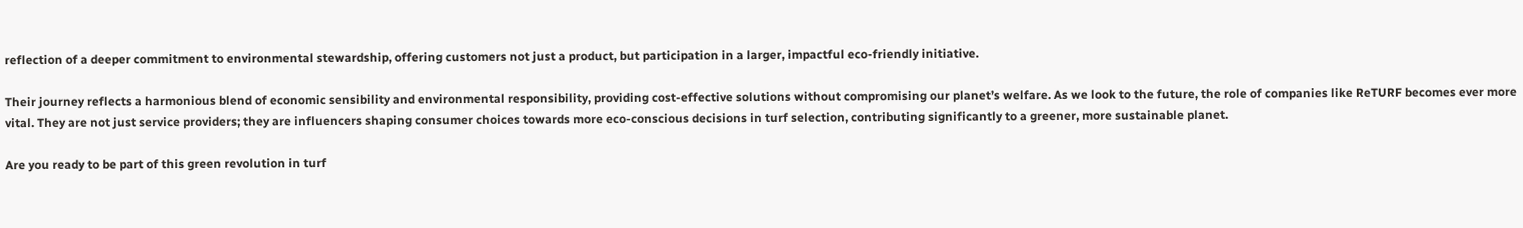reflection of a deeper commitment to environmental stewardship, offering customers not just a product, but participation in a larger, impactful eco-friendly initiative.

Their journey reflects a harmonious blend of economic sensibility and environmental responsibility, providing cost-effective solutions without compromising our planet’s welfare. As we look to the future, the role of companies like ReTURF becomes ever more vital. They are not just service providers; they are influencers shaping consumer choices towards more eco-conscious decisions in turf selection, contributing significantly to a greener, more sustainable planet.

Are you ready to be part of this green revolution in turf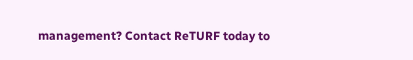management? Contact ReTURF today to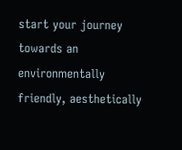start your journey towards an environmentally friendly, aesthetically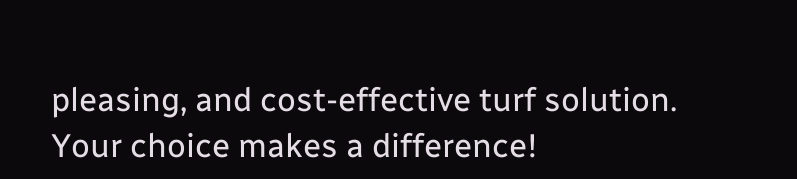pleasing, and cost-effective turf solution. Your choice makes a difference!